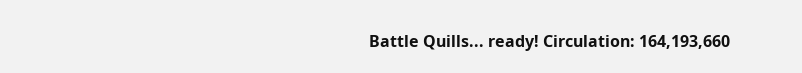Battle Quills... ready! Circulation: 164,193,660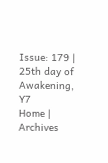Issue: 179 | 25th day of Awakening, Y7
Home | Archives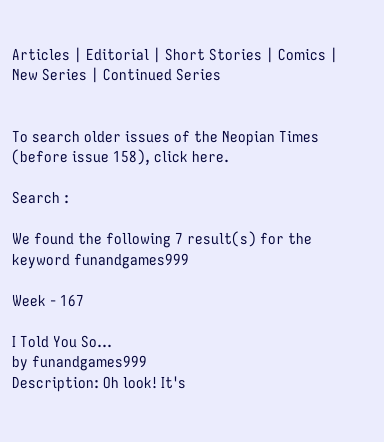Articles | Editorial | Short Stories | Comics | New Series | Continued Series


To search older issues of the Neopian Times (before issue 158), click here.

Search :

We found the following 7 result(s) for the keyword funandgames999

Week - 167

I Told You So...
by funandgames999
Description: Oh look! It's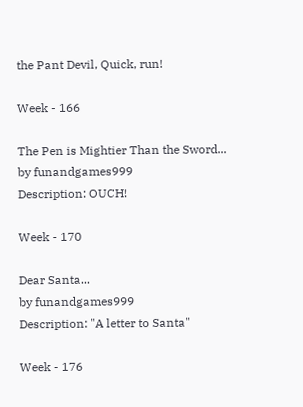the Pant Devil, Quick, run!

Week - 166

The Pen is Mightier Than the Sword...
by funandgames999
Description: OUCH!

Week - 170

Dear Santa...
by funandgames999
Description: "A letter to Santa"

Week - 176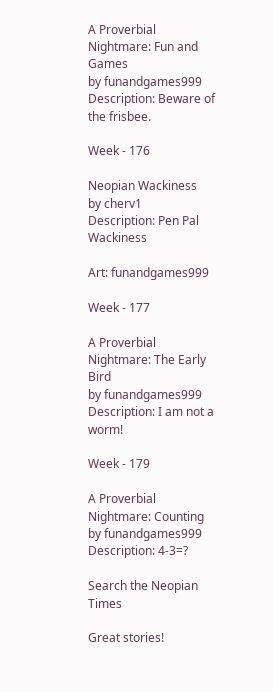A Proverbial Nightmare: Fun and Games
by funandgames999
Description: Beware of the frisbee.

Week - 176

Neopian Wackiness
by cherv1
Description: Pen Pal Wackiness

Art: funandgames999

Week - 177

A Proverbial Nightmare: The Early Bird
by funandgames999
Description: I am not a worm!

Week - 179

A Proverbial Nightmare: Counting
by funandgames999
Description: 4-3=?

Search the Neopian Times

Great stories!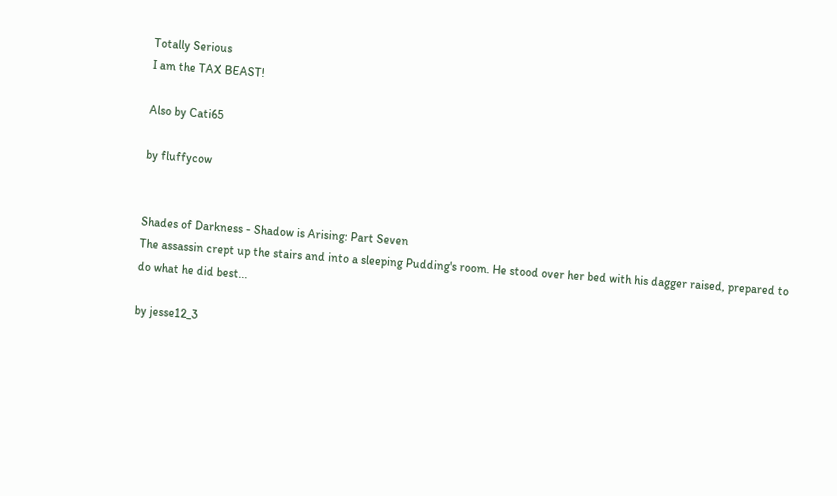Totally Serious
I am the TAX BEAST!

Also by Cati65

by fluffycow


Shades of Darkness - Shadow is Arising: Part Seven
The assassin crept up the stairs and into a sleeping Pudding's room. He stood over her bed with his dagger raised, prepared to do what he did best...

by jesse12_3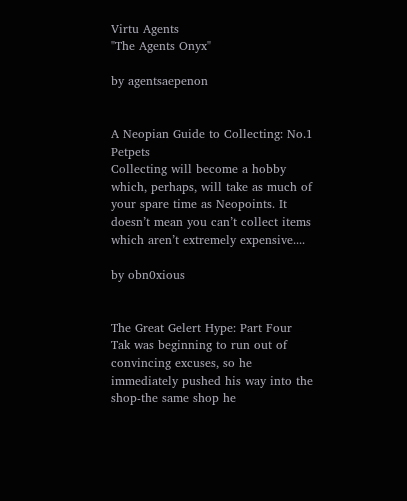Virtu Agents
"The Agents Onyx"

by agentsaepenon


A Neopian Guide to Collecting: No.1 Petpets
Collecting will become a hobby which, perhaps, will take as much of your spare time as Neopoints. It doesn’t mean you can’t collect items which aren’t extremely expensive....

by obn0xious


The Great Gelert Hype: Part Four
Tak was beginning to run out of convincing excuses, so he immediately pushed his way into the shop-the same shop he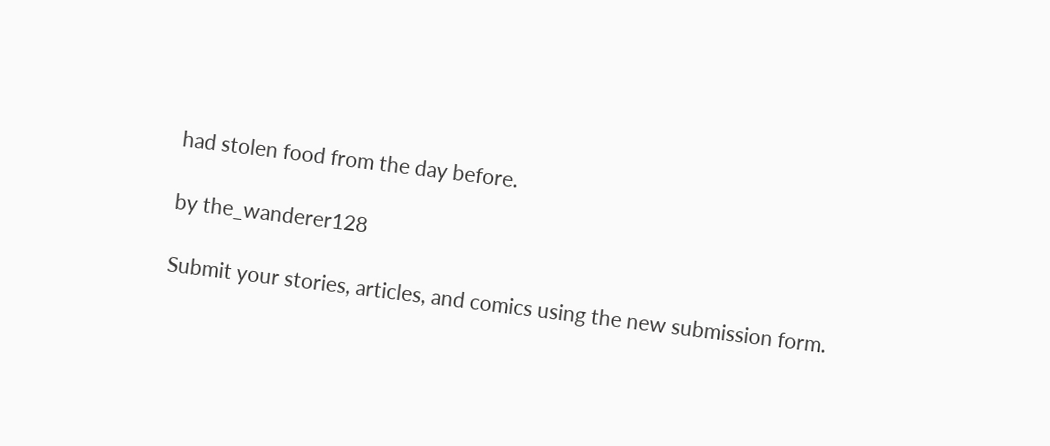had stolen food from the day before.

by the_wanderer128

Submit your stories, articles, and comics using the new submission form.